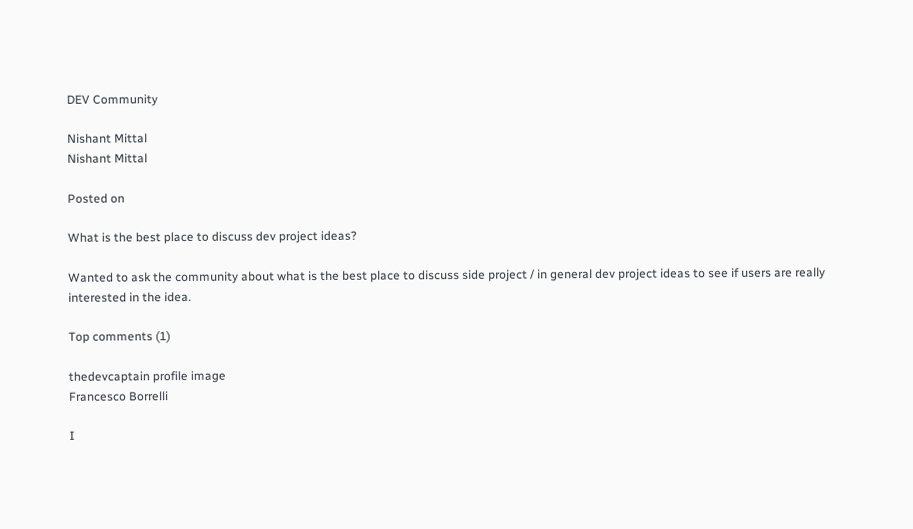DEV Community

Nishant Mittal
Nishant Mittal

Posted on

What is the best place to discuss dev project ideas?

Wanted to ask the community about what is the best place to discuss side project / in general dev project ideas to see if users are really interested in the idea.

Top comments (1)

thedevcaptain profile image
Francesco Borrelli

I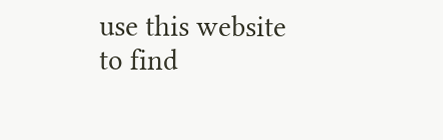use this website to find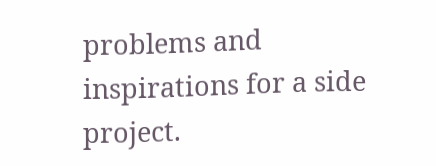problems and inspirations for a side project.